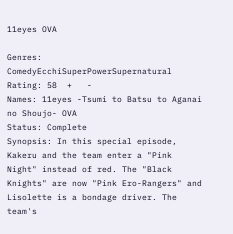11eyes OVA

Genres: ComedyEcchiSuperPowerSupernatural
Rating: 58  +   -
Names: 11eyes -Tsumi to Batsu to Aganai no Shoujo- OVA
Status: Complete
Synopsis: In this special episode, Kakeru and the team enter a "Pink Night" instead of red. The "Black Knights" are now "Pink Ero-Rangers" and Lisolette is a bondage driver. The team's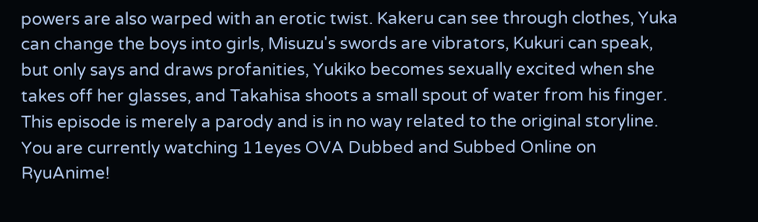powers are also warped with an erotic twist. Kakeru can see through clothes, Yuka can change the boys into girls, Misuzu's swords are vibrators, Kukuri can speak, but only says and draws profanities, Yukiko becomes sexually excited when she takes off her glasses, and Takahisa shoots a small spout of water from his finger. This episode is merely a parody and is in no way related to the original storyline.
You are currently watching 11eyes OVA Dubbed and Subbed Online on RyuAnime!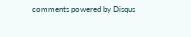comments powered by Disqus